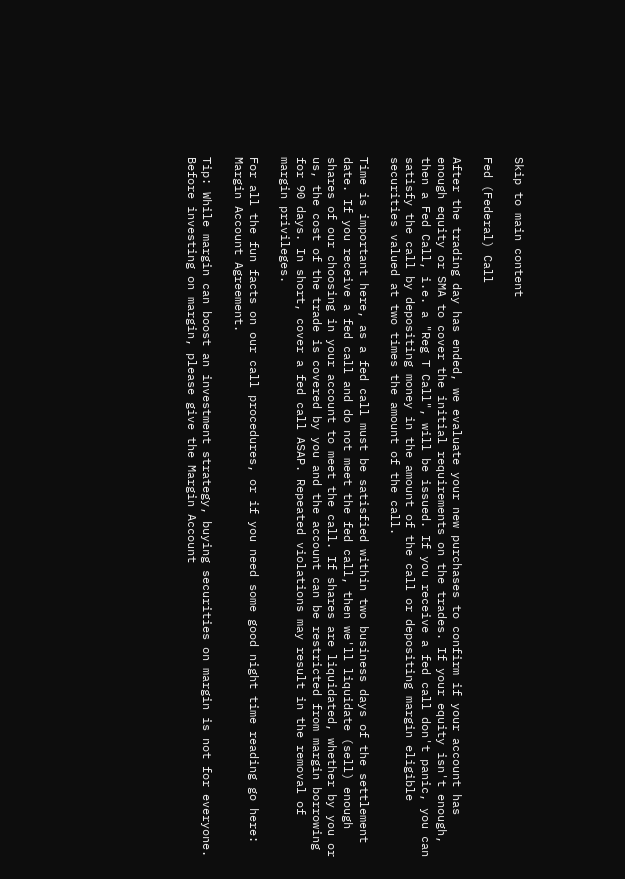Skip to main content

Fed (Federal) Call

After the trading day has ended, we evaluate your new purchases to confirm if your account has enough equity or SMA to cover the initial requirements on the trades. If your equity isn't enough, then a Fed Call, i.e. a "Reg T Call", will be issued. If you receive a fed call don't panic, you can satisfy the call by depositing money in the amount of the call or depositing margin eligible securities valued at two times the amount of the call.

Time is important here, as a fed call must be satisfied within two business days of the settlement date. If you receive a fed call and do not meet the fed call, then we'll liquidate (sell) enough shares of our choosing in your account to meet the call. If shares are liquidated, whether by you or us, the cost of the trade is covered by you and the account can be restricted from margin borrowing for 90 days. In short, cover a fed call ASAP. Repeated violations may result in the removal of margin privileges.

For all the fun facts on our call procedures, or if you need some good night time reading go here: Margin Account Agreement.

Tip: While margin can boost an investment strategy, buying securities on margin is not for everyone. Before investing on margin, please give the Margin Account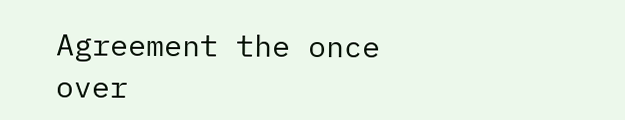Agreement the once over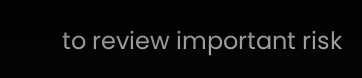to review important risk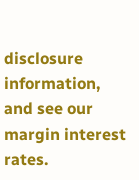disclosure information, and see our margin interest rates.